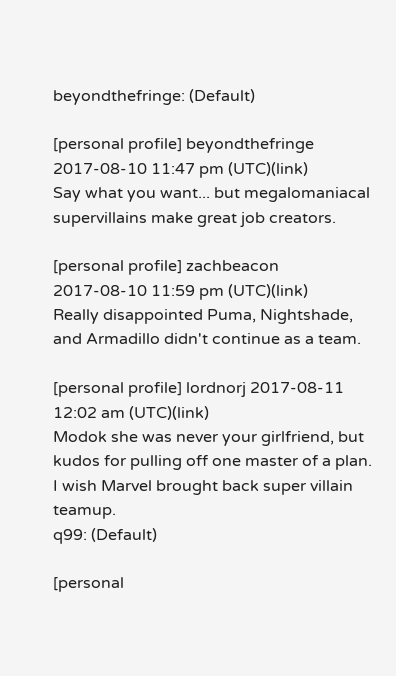beyondthefringe: (Default)

[personal profile] beyondthefringe 2017-08-10 11:47 pm (UTC)(link)
Say what you want... but megalomaniacal supervillains make great job creators.

[personal profile] zachbeacon 2017-08-10 11:59 pm (UTC)(link)
Really disappointed Puma, Nightshade, and Armadillo didn't continue as a team.

[personal profile] lordnorj 2017-08-11 12:02 am (UTC)(link)
Modok she was never your girlfriend, but kudos for pulling off one master of a plan. I wish Marvel brought back super villain teamup.
q99: (Default)

[personal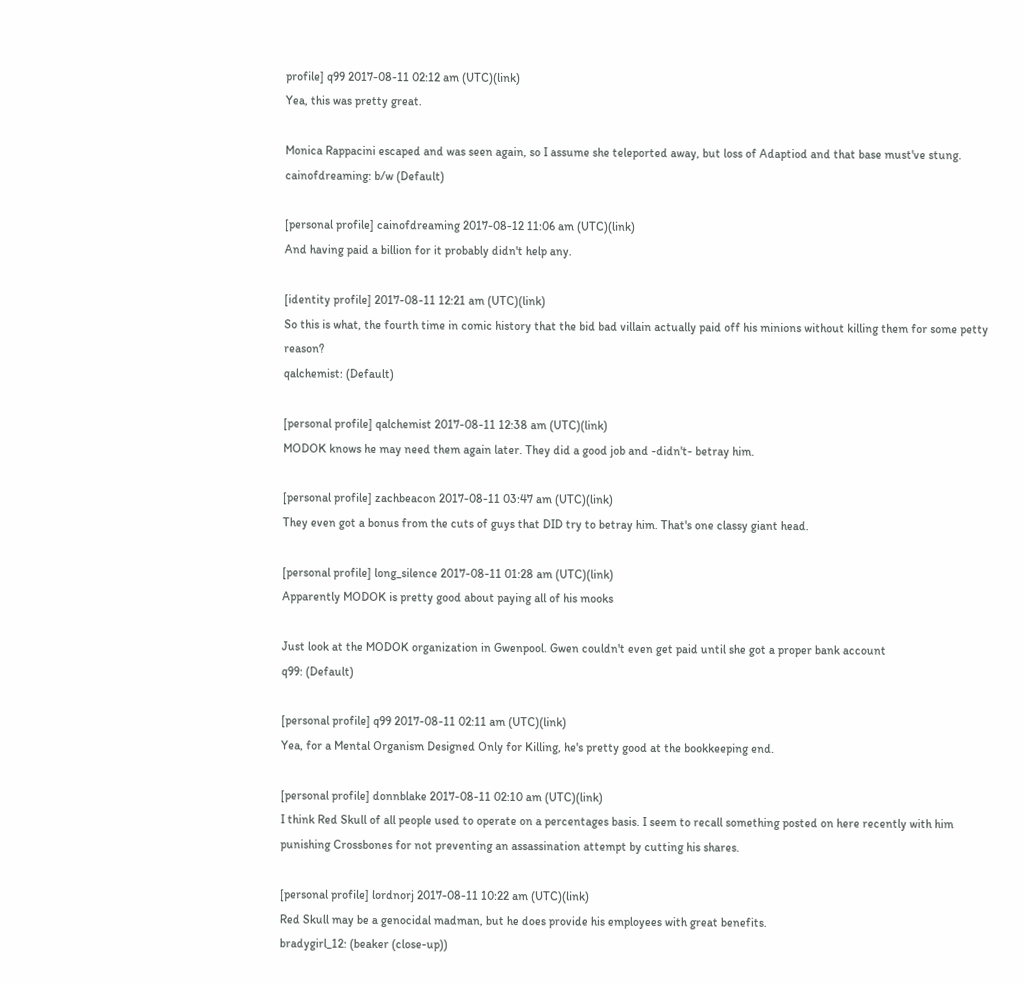profile] q99 2017-08-11 02:12 am (UTC)(link)
Yea, this was pretty great.

Monica Rappacini escaped and was seen again, so I assume she teleported away, but loss of Adaptiod and that base must've stung.
cainofdreaming: b/w (Default)

[personal profile] cainofdreaming 2017-08-12 11:06 am (UTC)(link)
And having paid a billion for it probably didn't help any.

[identity profile] 2017-08-11 12:21 am (UTC)(link)
So this is what, the fourth time in comic history that the bid bad villain actually paid off his minions without killing them for some petty reason?
qalchemist: (Default)

[personal profile] qalchemist 2017-08-11 12:38 am (UTC)(link)
MODOK knows he may need them again later. They did a good job and -didn't- betray him.

[personal profile] zachbeacon 2017-08-11 03:47 am (UTC)(link)
They even got a bonus from the cuts of guys that DID try to betray him. That's one classy giant head.

[personal profile] long_silence 2017-08-11 01:28 am (UTC)(link)
Apparently MODOK is pretty good about paying all of his mooks

Just look at the MODOK organization in Gwenpool. Gwen couldn't even get paid until she got a proper bank account
q99: (Default)

[personal profile] q99 2017-08-11 02:11 am (UTC)(link)
Yea, for a Mental Organism Designed Only for Killing, he's pretty good at the bookkeeping end.

[personal profile] donnblake 2017-08-11 02:10 am (UTC)(link)
I think Red Skull of all people used to operate on a percentages basis. I seem to recall something posted on here recently with him punishing Crossbones for not preventing an assassination attempt by cutting his shares.

[personal profile] lordnorj 2017-08-11 10:22 am (UTC)(link)
Red Skull may be a genocidal madman, but he does provide his employees with great benefits.
bradygirl_12: (beaker (close-up))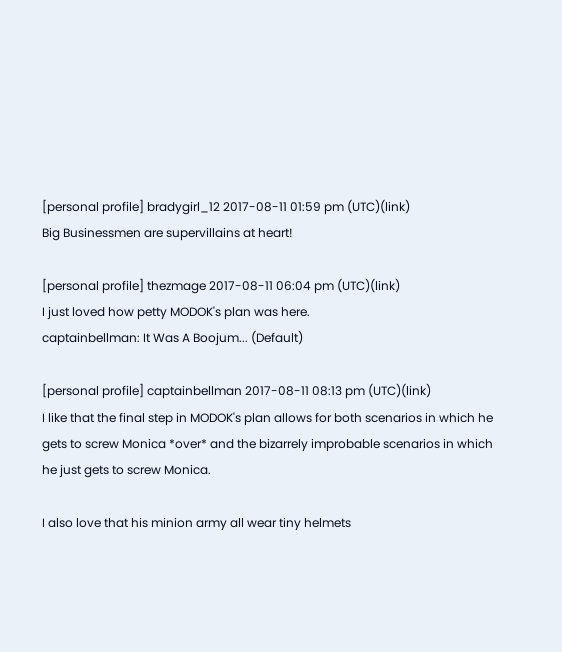[personal profile] bradygirl_12 2017-08-11 01:59 pm (UTC)(link)
Big Businessmen are supervillains at heart!

[personal profile] thezmage 2017-08-11 06:04 pm (UTC)(link)
I just loved how petty MODOK's plan was here.
captainbellman: It Was A Boojum... (Default)

[personal profile] captainbellman 2017-08-11 08:13 pm (UTC)(link)
I like that the final step in MODOK's plan allows for both scenarios in which he gets to screw Monica *over* and the bizarrely improbable scenarios in which he just gets to screw Monica.

I also love that his minion army all wear tiny helmets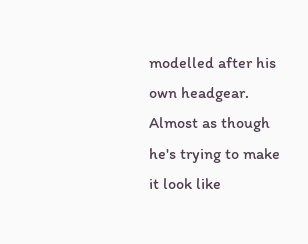modelled after his own headgear. Almost as though he's trying to make it look like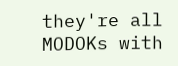they're all MODOKs with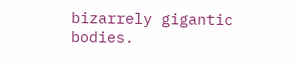bizarrely gigantic bodies.